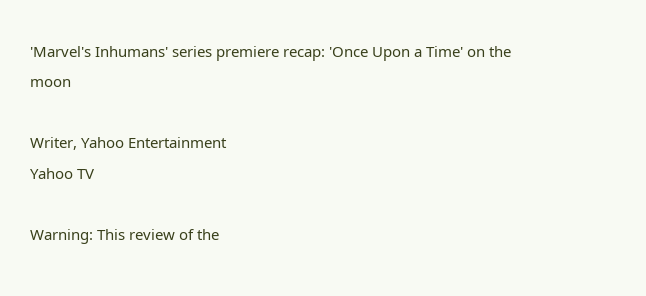'Marvel's Inhumans' series premiere recap: 'Once Upon a Time' on the moon

Writer, Yahoo Entertainment
Yahoo TV

Warning: This review of the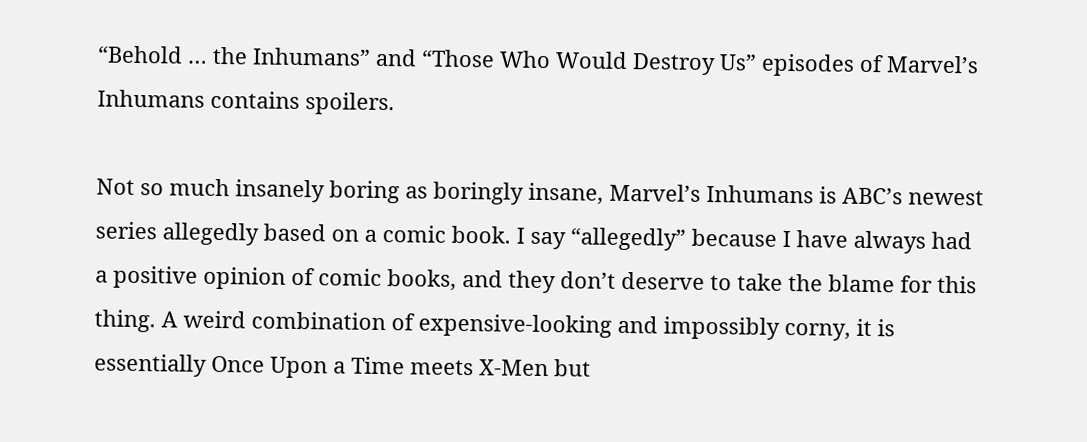“Behold … the Inhumans” and “Those Who Would Destroy Us” episodes of Marvel’s Inhumans contains spoilers.

Not so much insanely boring as boringly insane, Marvel’s Inhumans is ABC’s newest series allegedly based on a comic book. I say “allegedly” because I have always had a positive opinion of comic books, and they don’t deserve to take the blame for this thing. A weird combination of expensive-looking and impossibly corny, it is essentially Once Upon a Time meets X-Men but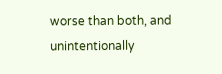worse than both, and unintentionally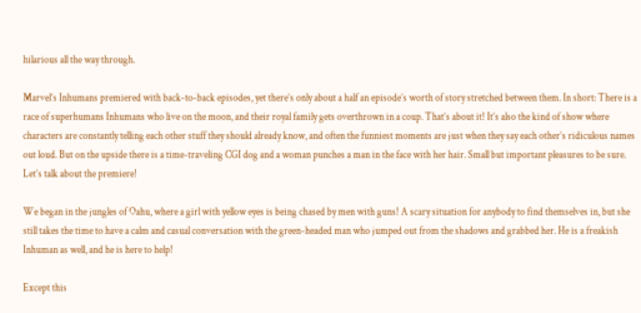hilarious all the way through.

Marvel’s Inhumans premiered with back-to-back episodes, yet there’s only about a half an episode’s worth of story stretched between them. In short: There is a race of superhumans Inhumans who live on the moon, and their royal family gets overthrown in a coup. That’s about it! It’s also the kind of show where characters are constantly telling each other stuff they should already know, and often the funniest moments are just when they say each other’s ridiculous names out loud. But on the upside there is a time-traveling CGI dog and a woman punches a man in the face with her hair. Small but important pleasures to be sure. Let’s talk about the premiere!

We began in the jungles of Oahu, where a girl with yellow eyes is being chased by men with guns! A scary situation for anybody to find themselves in, but she still takes the time to have a calm and casual conversation with the green-headed man who jumped out from the shadows and grabbed her. He is a freakish Inhuman as well, and he is here to help!

Except this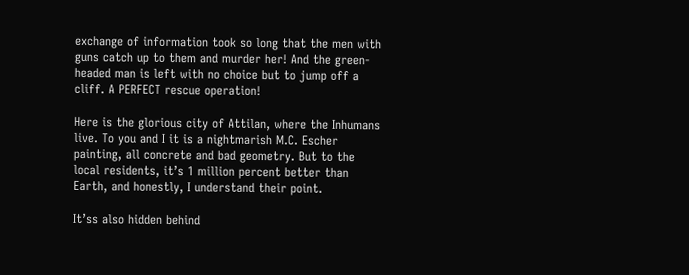exchange of information took so long that the men with guns catch up to them and murder her! And the green-headed man is left with no choice but to jump off a cliff. A PERFECT rescue operation!

Here is the glorious city of Attilan, where the Inhumans live. To you and I it is a nightmarish M.C. Escher painting, all concrete and bad geometry. But to the local residents, it’s 1 million percent better than Earth, and honestly, I understand their point.

It’ss also hidden behind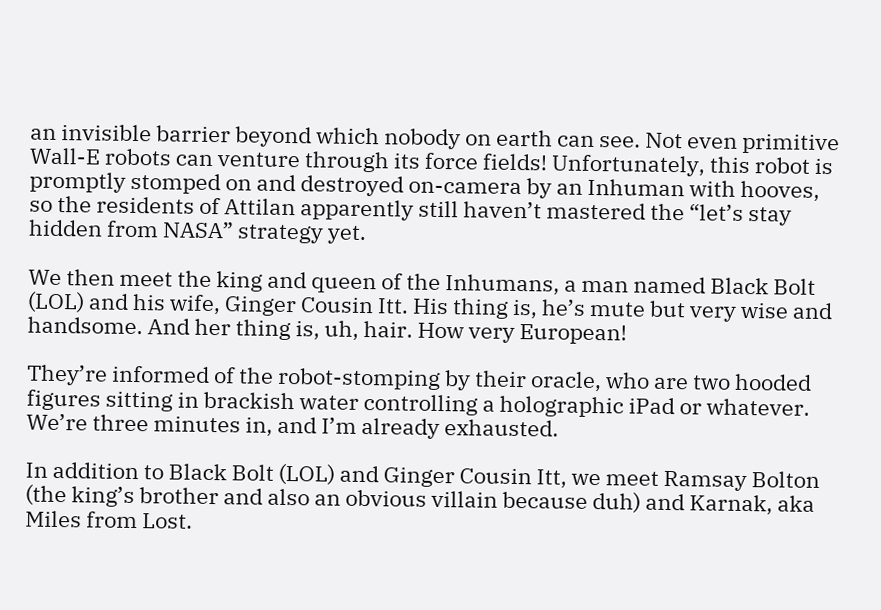an invisible barrier beyond which nobody on earth can see. Not even primitive Wall-E robots can venture through its force fields! Unfortunately, this robot is promptly stomped on and destroyed on-camera by an Inhuman with hooves, so the residents of Attilan apparently still haven’t mastered the “let’s stay hidden from NASA” strategy yet.

We then meet the king and queen of the Inhumans, a man named Black Bolt (LOL) and his wife, Ginger Cousin Itt. His thing is, he’s mute but very wise and handsome. And her thing is, uh, hair. How very European!

They’re informed of the robot-stomping by their oracle, who are two hooded figures sitting in brackish water controlling a holographic iPad or whatever. We’re three minutes in, and I’m already exhausted.

In addition to Black Bolt (LOL) and Ginger Cousin Itt, we meet Ramsay Bolton (the king’s brother and also an obvious villain because duh) and Karnak, aka Miles from Lost.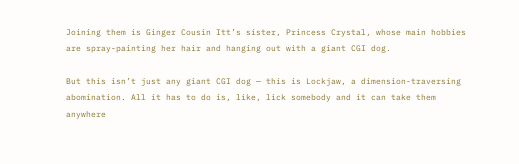Joining them is Ginger Cousin Itt’s sister, Princess Crystal, whose main hobbies are spray-painting her hair and hanging out with a giant CGI dog.

But this isn’t just any giant CGI dog — this is Lockjaw, a dimension-traversing abomination. All it has to do is, like, lick somebody and it can take them anywhere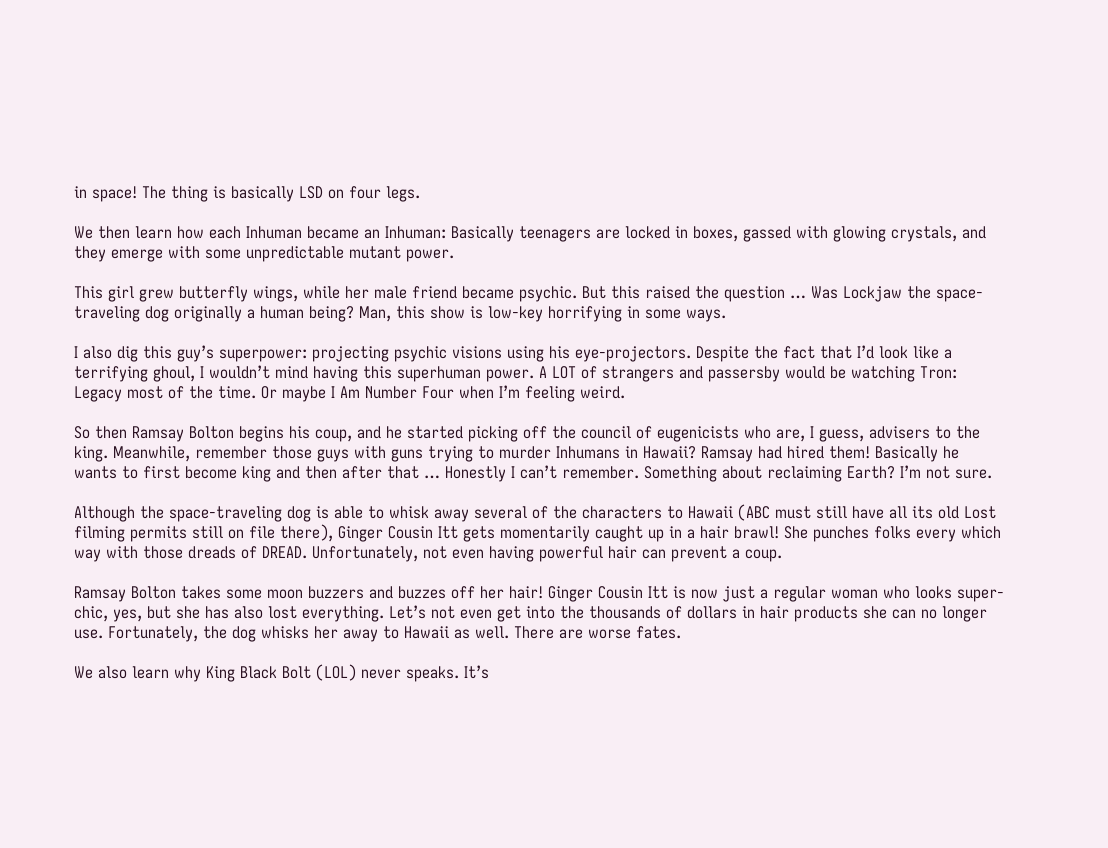in space! The thing is basically LSD on four legs.

We then learn how each Inhuman became an Inhuman: Basically teenagers are locked in boxes, gassed with glowing crystals, and they emerge with some unpredictable mutant power.

This girl grew butterfly wings, while her male friend became psychic. But this raised the question … Was Lockjaw the space-traveling dog originally a human being? Man, this show is low-key horrifying in some ways.

I also dig this guy’s superpower: projecting psychic visions using his eye-projectors. Despite the fact that I’d look like a terrifying ghoul, I wouldn’t mind having this superhuman power. A LOT of strangers and passersby would be watching Tron: Legacy most of the time. Or maybe I Am Number Four when I’m feeling weird.

So then Ramsay Bolton begins his coup, and he started picking off the council of eugenicists who are, I guess, advisers to the king. Meanwhile, remember those guys with guns trying to murder Inhumans in Hawaii? Ramsay had hired them! Basically he wants to first become king and then after that … Honestly I can’t remember. Something about reclaiming Earth? I’m not sure.

Although the space-traveling dog is able to whisk away several of the characters to Hawaii (ABC must still have all its old Lost filming permits still on file there), Ginger Cousin Itt gets momentarily caught up in a hair brawl! She punches folks every which way with those dreads of DREAD. Unfortunately, not even having powerful hair can prevent a coup.

Ramsay Bolton takes some moon buzzers and buzzes off her hair! Ginger Cousin Itt is now just a regular woman who looks super-chic, yes, but she has also lost everything. Let’s not even get into the thousands of dollars in hair products she can no longer use. Fortunately, the dog whisks her away to Hawaii as well. There are worse fates.

We also learn why King Black Bolt (LOL) never speaks. It’s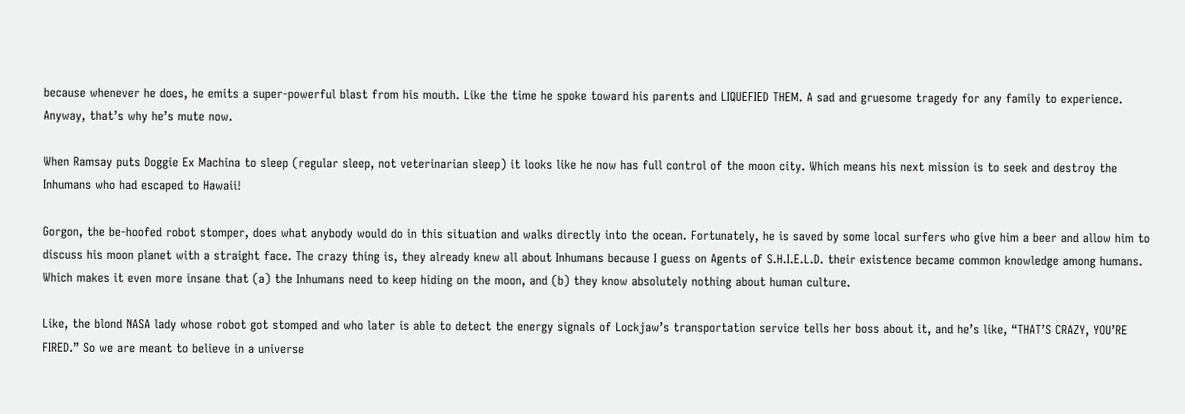because whenever he does, he emits a super-powerful blast from his mouth. Like the time he spoke toward his parents and LIQUEFIED THEM. A sad and gruesome tragedy for any family to experience. Anyway, that’s why he’s mute now.

When Ramsay puts Doggie Ex Machina to sleep (regular sleep, not veterinarian sleep) it looks like he now has full control of the moon city. Which means his next mission is to seek and destroy the Inhumans who had escaped to Hawaii!

Gorgon, the be-hoofed robot stomper, does what anybody would do in this situation and walks directly into the ocean. Fortunately, he is saved by some local surfers who give him a beer and allow him to discuss his moon planet with a straight face. The crazy thing is, they already knew all about Inhumans because I guess on Agents of S.H.I.E.L.D. their existence became common knowledge among humans. Which makes it even more insane that (a) the Inhumans need to keep hiding on the moon, and (b) they know absolutely nothing about human culture.

Like, the blond NASA lady whose robot got stomped and who later is able to detect the energy signals of Lockjaw’s transportation service tells her boss about it, and he’s like, “THAT’S CRAZY, YOU’RE FIRED.” So we are meant to believe in a universe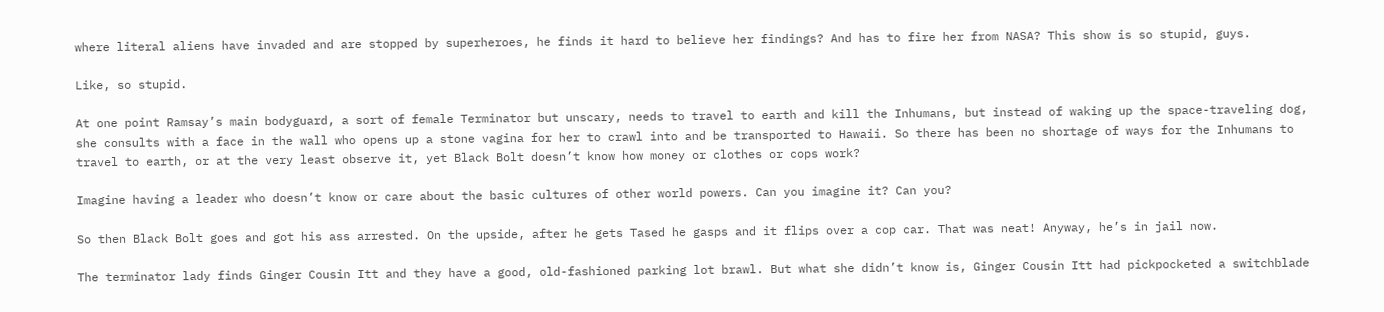where literal aliens have invaded and are stopped by superheroes, he finds it hard to believe her findings? And has to fire her from NASA? This show is so stupid, guys.

Like, so stupid.

At one point Ramsay’s main bodyguard, a sort of female Terminator but unscary, needs to travel to earth and kill the Inhumans, but instead of waking up the space-traveling dog, she consults with a face in the wall who opens up a stone vagina for her to crawl into and be transported to Hawaii. So there has been no shortage of ways for the Inhumans to travel to earth, or at the very least observe it, yet Black Bolt doesn’t know how money or clothes or cops work?

Imagine having a leader who doesn’t know or care about the basic cultures of other world powers. Can you imagine it? Can you?

So then Black Bolt goes and got his ass arrested. On the upside, after he gets Tased he gasps and it flips over a cop car. That was neat! Anyway, he’s in jail now.

The terminator lady finds Ginger Cousin Itt and they have a good, old-fashioned parking lot brawl. But what she didn’t know is, Ginger Cousin Itt had pickpocketed a switchblade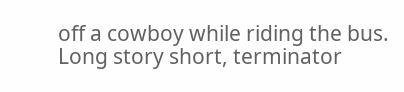off a cowboy while riding the bus. Long story short, terminator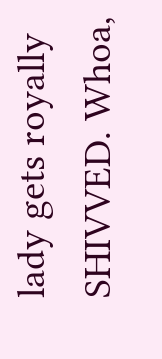lady gets royally SHIVVED. Whoa,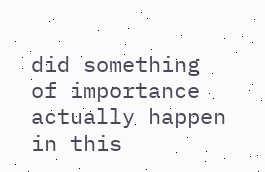did something of importance actually happen in this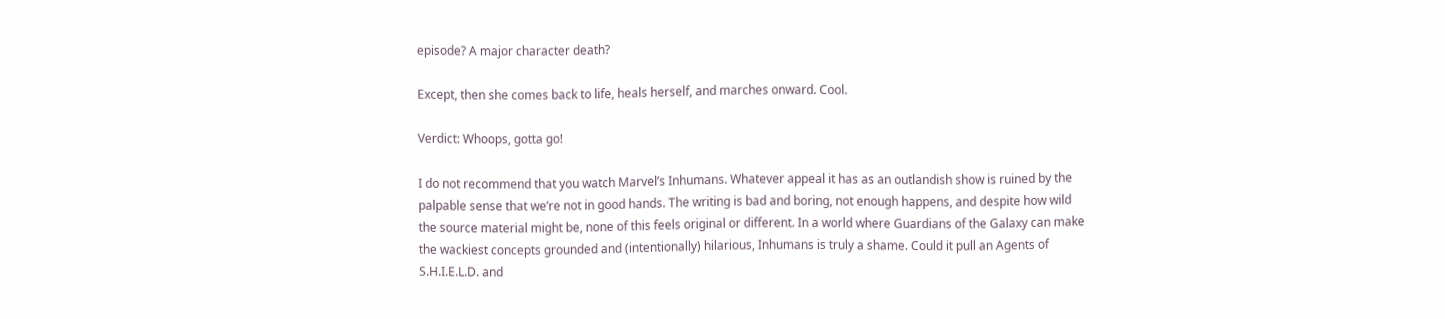episode? A major character death?

Except, then she comes back to life, heals herself, and marches onward. Cool.

Verdict: Whoops, gotta go!

I do not recommend that you watch Marvel’s Inhumans. Whatever appeal it has as an outlandish show is ruined by the palpable sense that we’re not in good hands. The writing is bad and boring, not enough happens, and despite how wild the source material might be, none of this feels original or different. In a world where Guardians of the Galaxy can make the wackiest concepts grounded and (intentionally) hilarious, Inhumans is truly a shame. Could it pull an Agents of S.H.I.E.L.D. and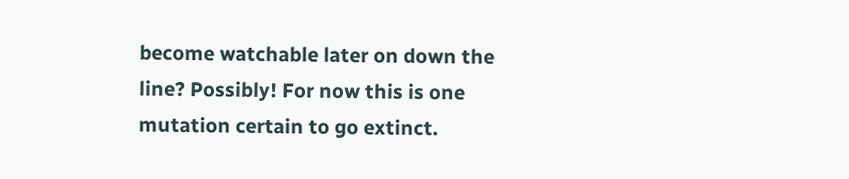become watchable later on down the line? Possibly! For now this is one mutation certain to go extinct.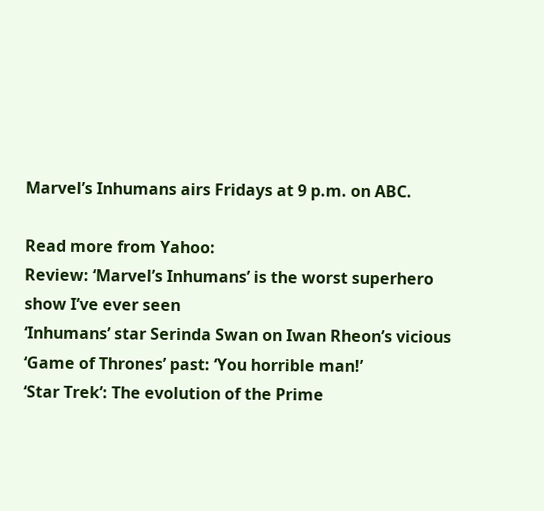Marvel’s Inhumans airs Fridays at 9 p.m. on ABC.

Read more from Yahoo:
Review: ‘Marvel’s Inhumans’ is the worst superhero show I’ve ever seen
‘Inhumans’ star Serinda Swan on Iwan Rheon’s vicious ‘Game of Thrones’ past: ‘You horrible man!’
‘Star Trek’: The evolution of the Prime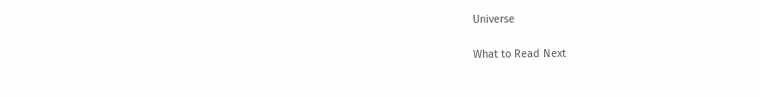Universe

What to Read Next